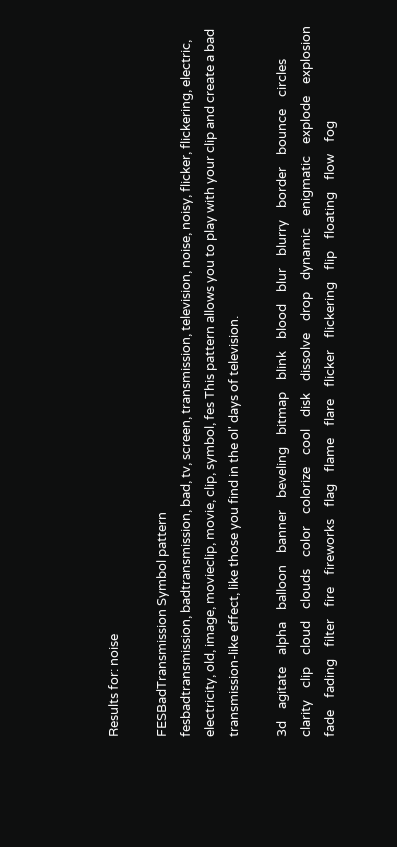Results for: noise

FESBadTransmission Symbol pattern
fesbadtransmission, badtransmission, bad, tv, screen, transmission, television, noise, noisy, flicker, flickering, electric, electricity, old, image, movieclip, movie, clip, symbol, fes This pattern allows you to play with your clip and create a bad transmission-like effect, like those you find in the ol' days of television.

3d    agitate    alpha    balloon    banner    beveling    bitmap    blink    blood    blur    blurry    border    bounce    circles    clarity    clip    cloud    clouds    color    colorize    cool    disk    dissolve    drop    dynamic    enigmatic    explode    explosion    fade    fading    filter    fire    fireworks    flag    flame    flare    flicker    flickering    flip    floating    flow    fog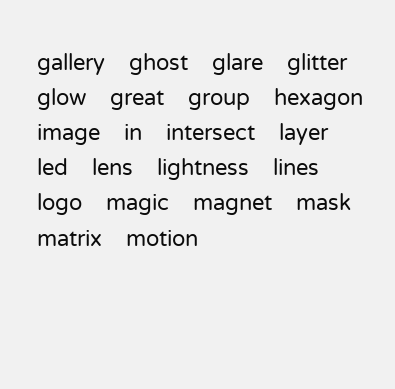gallery    ghost    glare    glitter    glow    great    group    hexagon    image    in    intersect    layer    led    lens    lightness    lines    logo    magic    magnet    mask    matrix    motion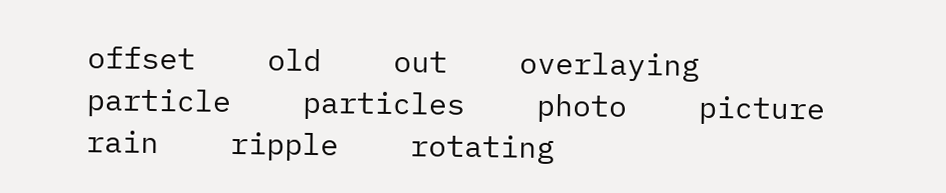offset    old    out    overlaying    particle    particles    photo    picture    rain    ripple    rotating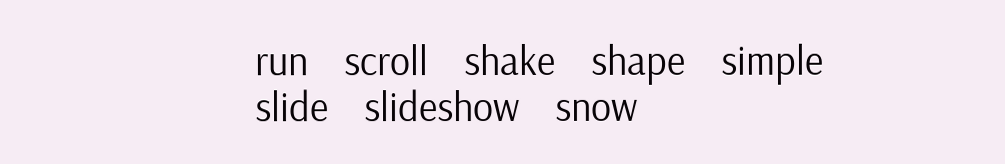run    scroll    shake    shape    simple    slide    slideshow    snow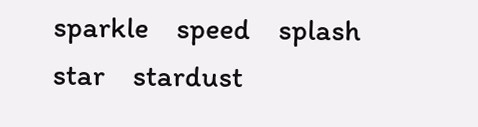sparkle    speed    splash    star    stardust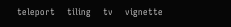teleport    tiling    tv    vignette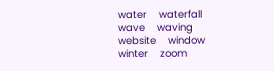water    waterfall    wave    waving    website    window    winter    zoom